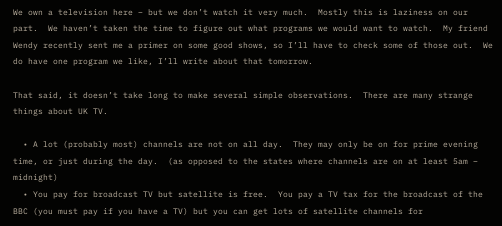We own a television here – but we don’t watch it very much.  Mostly this is laziness on our part.  We haven’t taken the time to figure out what programs we would want to watch.  My friend Wendy recently sent me a primer on some good shows, so I’ll have to check some of those out.  We do have one program we like, I’ll write about that tomorrow.

That said, it doesn’t take long to make several simple observations.  There are many strange things about UK TV.

  • A lot (probably most) channels are not on all day.  They may only be on for prime evening time, or just during the day.  (as opposed to the states where channels are on at least 5am – midnight)
  • You pay for broadcast TV but satellite is free.  You pay a TV tax for the broadcast of the BBC (you must pay if you have a TV) but you can get lots of satellite channels for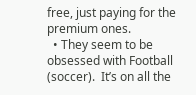free, just paying for the premium ones.
  • They seem to be obsessed with Football (soccer).  It’s on all the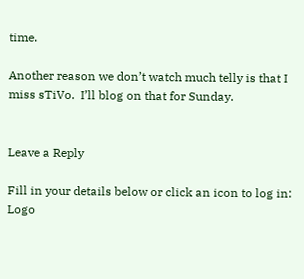time.

Another reason we don’t watch much telly is that I miss sTiVo.  I’ll blog on that for Sunday.


Leave a Reply

Fill in your details below or click an icon to log in: Logo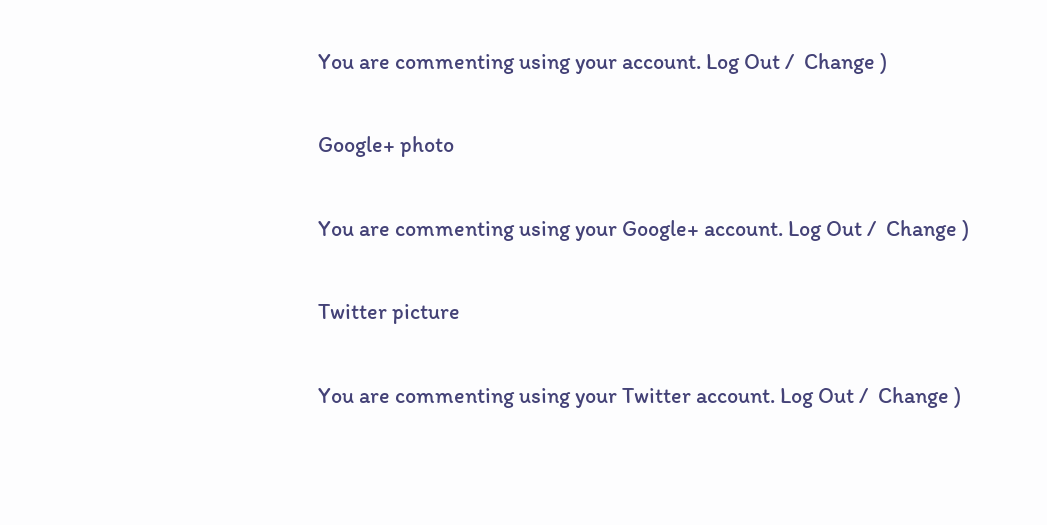You are commenting using your account. Log Out /  Change )

Google+ photo

You are commenting using your Google+ account. Log Out /  Change )

Twitter picture

You are commenting using your Twitter account. Log Out /  Change )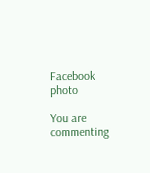Facebook photo

You are commenting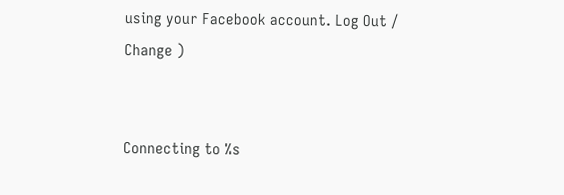using your Facebook account. Log Out /  Change )


Connecting to %s